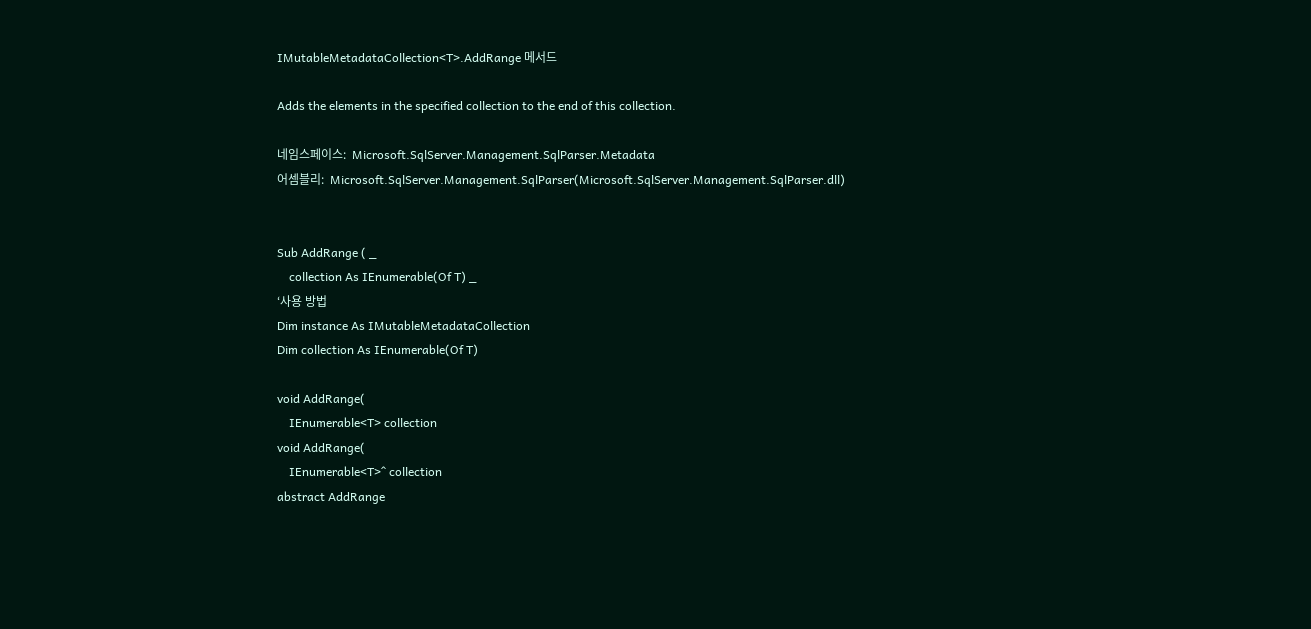IMutableMetadataCollection<T>.AddRange 메서드

Adds the elements in the specified collection to the end of this collection.

네임스페이스:  Microsoft.SqlServer.Management.SqlParser.Metadata
어셈블리:  Microsoft.SqlServer.Management.SqlParser(Microsoft.SqlServer.Management.SqlParser.dll)


Sub AddRange ( _
    collection As IEnumerable(Of T) _
‘사용 방법
Dim instance As IMutableMetadataCollection
Dim collection As IEnumerable(Of T)

void AddRange(
    IEnumerable<T> collection
void AddRange(
    IEnumerable<T>^ collection
abstract AddRange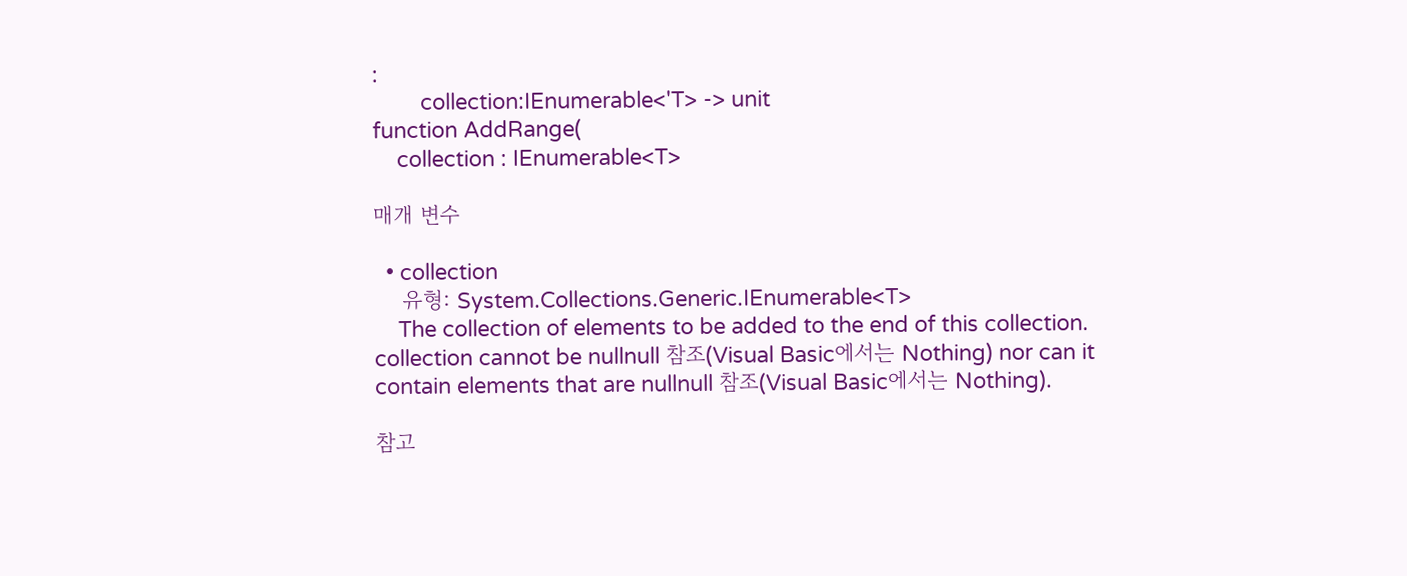:
        collection:IEnumerable<'T> -> unit
function AddRange(
    collection : IEnumerable<T>

매개 변수

  • collection
    유형: System.Collections.Generic.IEnumerable<T>
    The collection of elements to be added to the end of this collection. collection cannot be nullnull 참조(Visual Basic에서는 Nothing) nor can it contain elements that are nullnull 참조(Visual Basic에서는 Nothing).

참고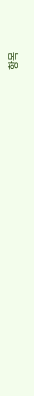항목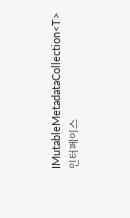IMutableMetadataCollection<T> 인터페이스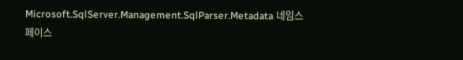Microsoft.SqlServer.Management.SqlParser.Metadata 네임스페이스